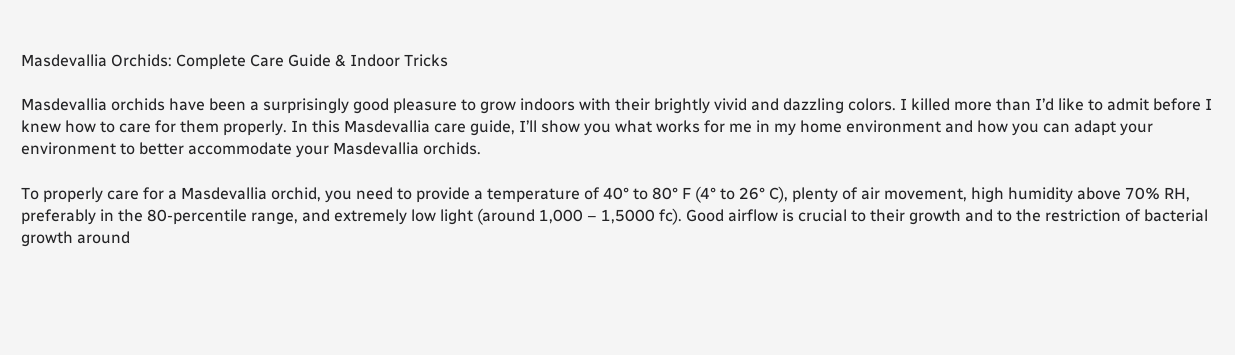Masdevallia Orchids: Complete Care Guide & Indoor Tricks

Masdevallia orchids have been a surprisingly good pleasure to grow indoors with their brightly vivid and dazzling colors. I killed more than I’d like to admit before I knew how to care for them properly. In this Masdevallia care guide, I’ll show you what works for me in my home environment and how you can adapt your environment to better accommodate your Masdevallia orchids.

To properly care for a Masdevallia orchid, you need to provide a temperature of 40° to 80° F (4° to 26° C), plenty of air movement, high humidity above 70% RH, preferably in the 80-percentile range, and extremely low light (around 1,000 – 1,5000 fc). Good airflow is crucial to their growth and to the restriction of bacterial growth around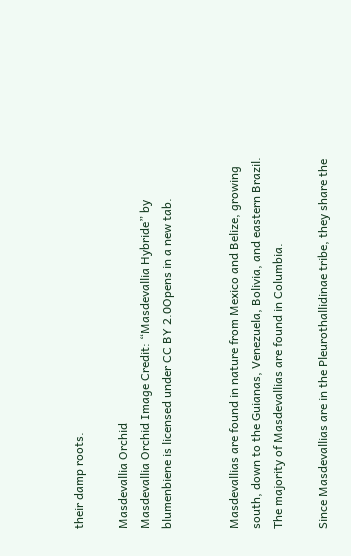their damp roots.

Masdevallia Orchid
Masdevallia Orchid Image Credit: “Masdevallia Hybride” by
blumenbiene is licensed under CC BY 2.0Opens in a new tab.


Masdevallias are found in nature from Mexico and Belize, growing south, down to the Guianas, Venezuela, Bolivia, and eastern Brazil. The majority of Masdevallias are found in Columbia.

Since Masdevallias are in the Pleurothallidinae tribe, they share the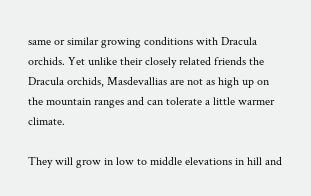same or similar growing conditions with Dracula orchids. Yet unlike their closely related friends the Dracula orchids, Masdevallias are not as high up on the mountain ranges and can tolerate a little warmer climate.

They will grow in low to middle elevations in hill and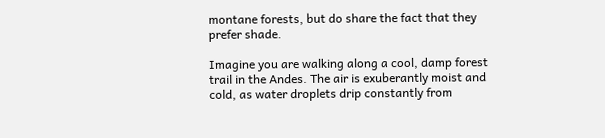montane forests, but do share the fact that they prefer shade.

Imagine you are walking along a cool, damp forest trail in the Andes. The air is exuberantly moist and cold, as water droplets drip constantly from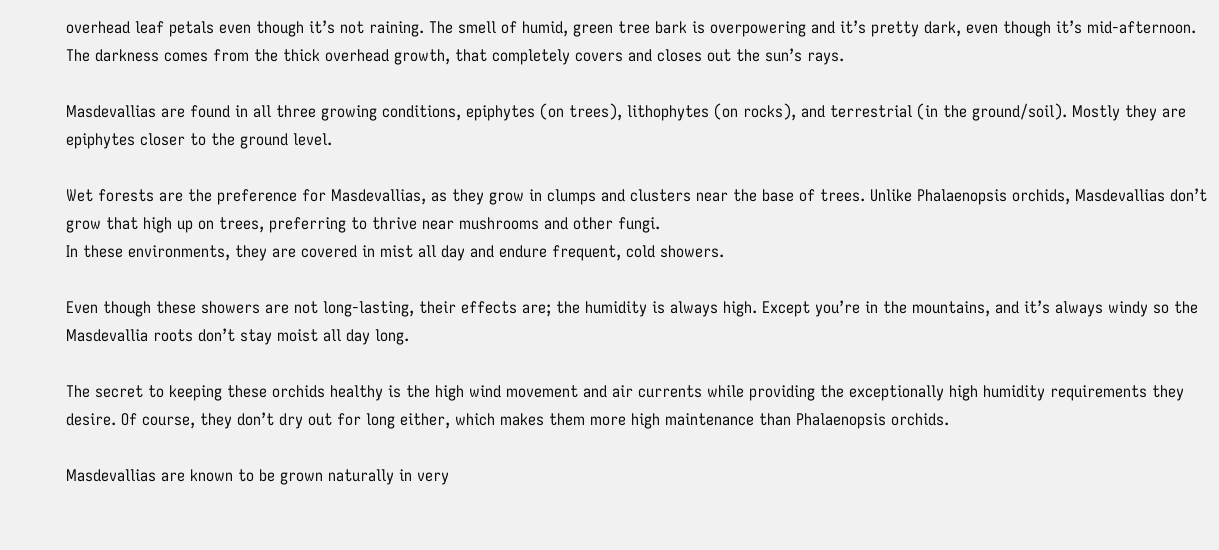overhead leaf petals even though it’s not raining. The smell of humid, green tree bark is overpowering and it’s pretty dark, even though it’s mid-afternoon. The darkness comes from the thick overhead growth, that completely covers and closes out the sun’s rays.

Masdevallias are found in all three growing conditions, epiphytes (on trees), lithophytes (on rocks), and terrestrial (in the ground/soil). Mostly they are epiphytes closer to the ground level.

Wet forests are the preference for Masdevallias, as they grow in clumps and clusters near the base of trees. Unlike Phalaenopsis orchids, Masdevallias don’t grow that high up on trees, preferring to thrive near mushrooms and other fungi.
In these environments, they are covered in mist all day and endure frequent, cold showers.

Even though these showers are not long-lasting, their effects are; the humidity is always high. Except you’re in the mountains, and it’s always windy so the Masdevallia roots don’t stay moist all day long.

The secret to keeping these orchids healthy is the high wind movement and air currents while providing the exceptionally high humidity requirements they desire. Of course, they don’t dry out for long either, which makes them more high maintenance than Phalaenopsis orchids.

Masdevallias are known to be grown naturally in very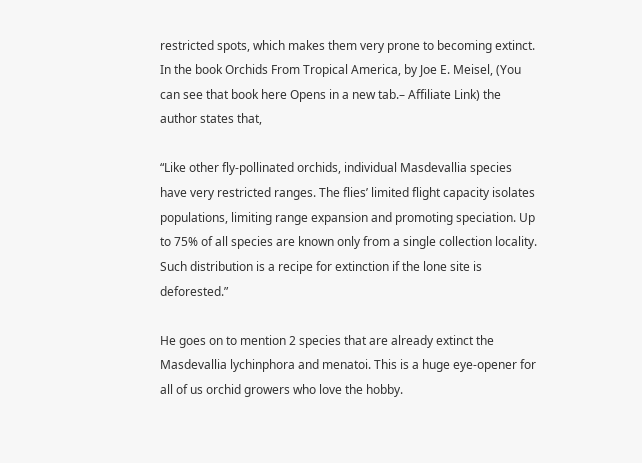restricted spots, which makes them very prone to becoming extinct. In the book Orchids From Tropical America, by Joe E. Meisel, (You can see that book here Opens in a new tab.– Affiliate Link) the author states that,

“Like other fly-pollinated orchids, individual Masdevallia species have very restricted ranges. The flies’ limited flight capacity isolates populations, limiting range expansion and promoting speciation. Up to 75% of all species are known only from a single collection locality. Such distribution is a recipe for extinction if the lone site is deforested.”

He goes on to mention 2 species that are already extinct the Masdevallia lychinphora and menatoi. This is a huge eye-opener for all of us orchid growers who love the hobby.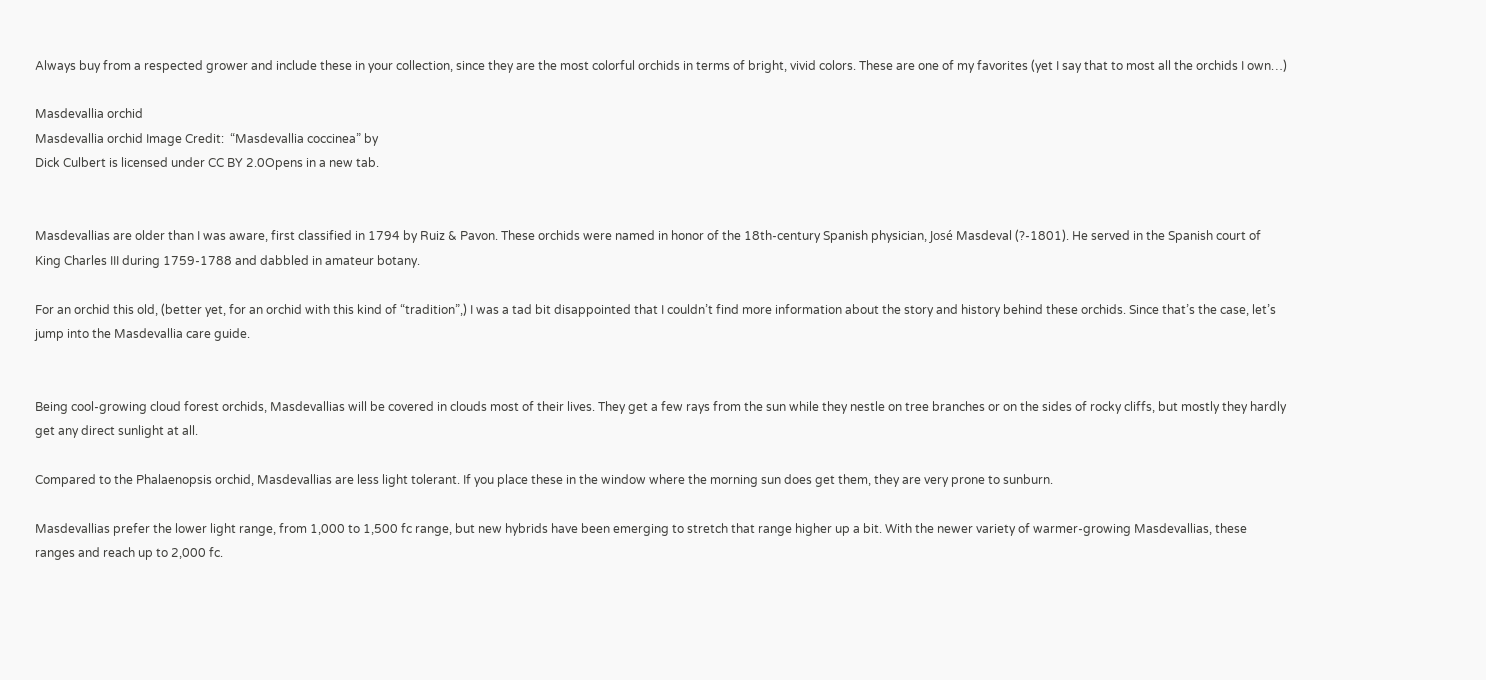Always buy from a respected grower and include these in your collection, since they are the most colorful orchids in terms of bright, vivid colors. These are one of my favorites (yet I say that to most all the orchids I own…)

Masdevallia orchid
Masdevallia orchid Image Credit:  “Masdevallia coccinea” by
Dick Culbert is licensed under CC BY 2.0Opens in a new tab.


Masdevallias are older than I was aware, first classified in 1794 by Ruiz & Pavon. These orchids were named in honor of the 18th-century Spanish physician, José Masdeval (?-1801). He served in the Spanish court of King Charles III during 1759-1788 and dabbled in amateur botany.

For an orchid this old, (better yet, for an orchid with this kind of “tradition”,) I was a tad bit disappointed that I couldn’t find more information about the story and history behind these orchids. Since that’s the case, let’s jump into the Masdevallia care guide.


Being cool-growing cloud forest orchids, Masdevallias will be covered in clouds most of their lives. They get a few rays from the sun while they nestle on tree branches or on the sides of rocky cliffs, but mostly they hardly get any direct sunlight at all.

Compared to the Phalaenopsis orchid, Masdevallias are less light tolerant. If you place these in the window where the morning sun does get them, they are very prone to sunburn.

Masdevallias prefer the lower light range, from 1,000 to 1,500 fc range, but new hybrids have been emerging to stretch that range higher up a bit. With the newer variety of warmer-growing Masdevallias, these ranges and reach up to 2,000 fc.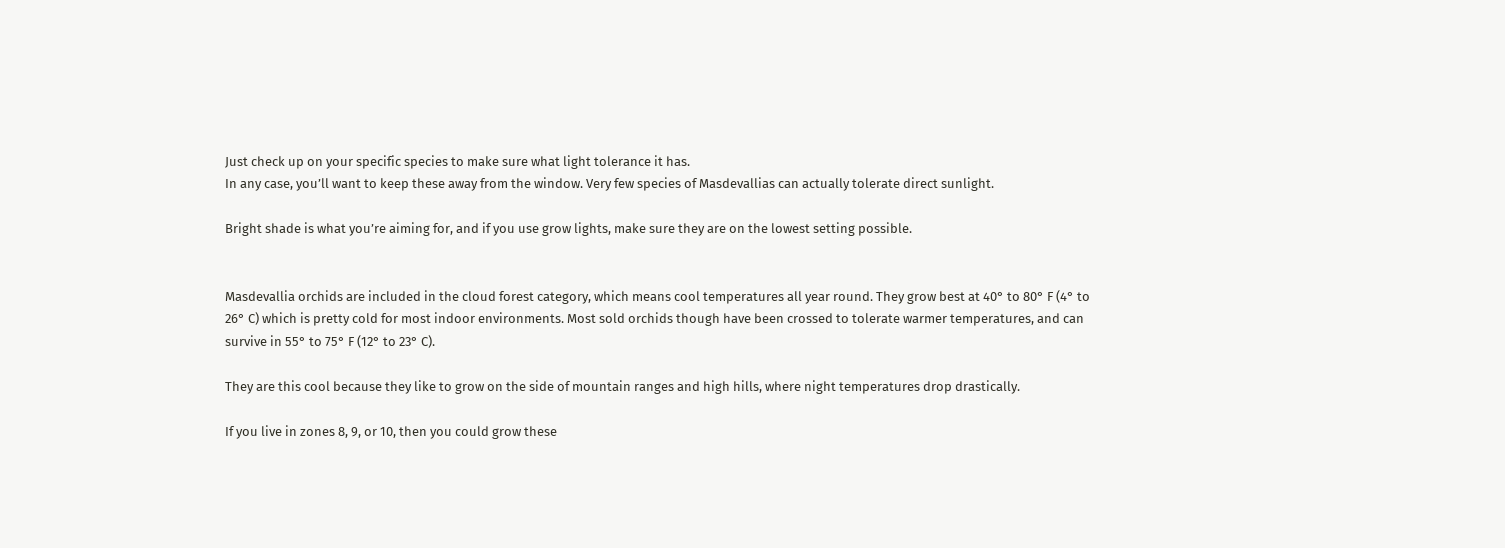Just check up on your specific species to make sure what light tolerance it has.
In any case, you’ll want to keep these away from the window. Very few species of Masdevallias can actually tolerate direct sunlight.

Bright shade is what you’re aiming for, and if you use grow lights, make sure they are on the lowest setting possible.


Masdevallia orchids are included in the cloud forest category, which means cool temperatures all year round. They grow best at 40° to 80° F (4° to 26° C) which is pretty cold for most indoor environments. Most sold orchids though have been crossed to tolerate warmer temperatures, and can survive in 55° to 75° F (12° to 23° C).

They are this cool because they like to grow on the side of mountain ranges and high hills, where night temperatures drop drastically.

If you live in zones 8, 9, or 10, then you could grow these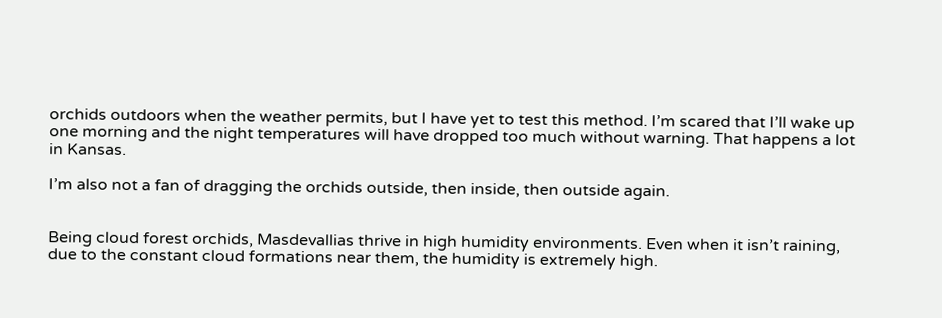orchids outdoors when the weather permits, but I have yet to test this method. I’m scared that I’ll wake up one morning and the night temperatures will have dropped too much without warning. That happens a lot in Kansas.

I’m also not a fan of dragging the orchids outside, then inside, then outside again.


Being cloud forest orchids, Masdevallias thrive in high humidity environments. Even when it isn’t raining, due to the constant cloud formations near them, the humidity is extremely high.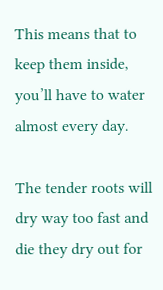This means that to keep them inside, you’ll have to water almost every day.

The tender roots will dry way too fast and die they dry out for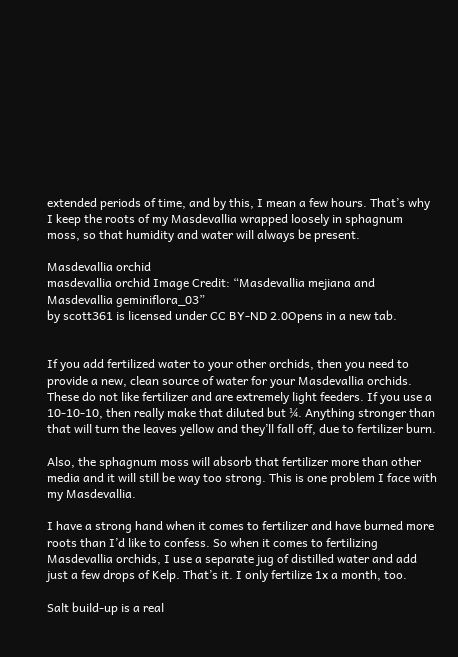extended periods of time, and by this, I mean a few hours. That’s why I keep the roots of my Masdevallia wrapped loosely in sphagnum moss, so that humidity and water will always be present.

Masdevallia orchid
masdevallia orchid Image Credit: “Masdevallia mejiana and Masdevallia geminiflora_03”
by scott361 is licensed under CC BY-ND 2.0Opens in a new tab.


If you add fertilized water to your other orchids, then you need to provide a new, clean source of water for your Masdevallia orchids. These do not like fertilizer and are extremely light feeders. If you use a 10-10-10, then really make that diluted but ¼. Anything stronger than that will turn the leaves yellow and they’ll fall off, due to fertilizer burn.

Also, the sphagnum moss will absorb that fertilizer more than other media and it will still be way too strong. This is one problem I face with my Masdevallia.

I have a strong hand when it comes to fertilizer and have burned more roots than I’d like to confess. So when it comes to fertilizing Masdevallia orchids, I use a separate jug of distilled water and add just a few drops of Kelp. That’s it. I only fertilize 1x a month, too.

Salt build-up is a real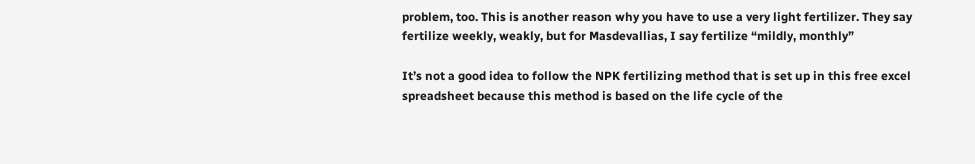problem, too. This is another reason why you have to use a very light fertilizer. They say fertilize weekly, weakly, but for Masdevallias, I say fertilize “mildly, monthly”

It’s not a good idea to follow the NPK fertilizing method that is set up in this free excel spreadsheet because this method is based on the life cycle of the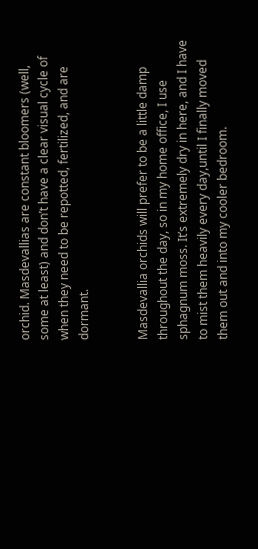orchid. Masdevallias are constant bloomers (well, some at least) and don’t have a clear visual cycle of when they need to be repotted, fertilized, and are dormant.


Masdevallia orchids will prefer to be a little damp throughout the day, so in my home office, I use sphagnum moss. It’s extremely dry in here, and I have to mist them heavily every day,until I finally moved them out and into my cooler bedroom.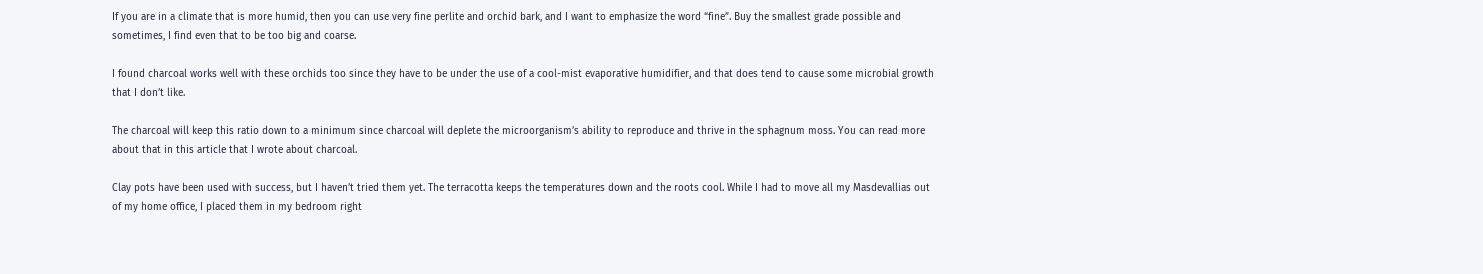If you are in a climate that is more humid, then you can use very fine perlite and orchid bark, and I want to emphasize the word “fine”. Buy the smallest grade possible and sometimes, I find even that to be too big and coarse.

I found charcoal works well with these orchids too since they have to be under the use of a cool-mist evaporative humidifier, and that does tend to cause some microbial growth that I don’t like.

The charcoal will keep this ratio down to a minimum since charcoal will deplete the microorganism’s ability to reproduce and thrive in the sphagnum moss. You can read more about that in this article that I wrote about charcoal.

Clay pots have been used with success, but I haven’t tried them yet. The terracotta keeps the temperatures down and the roots cool. While I had to move all my Masdevallias out of my home office, I placed them in my bedroom right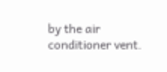by the air conditioner vent.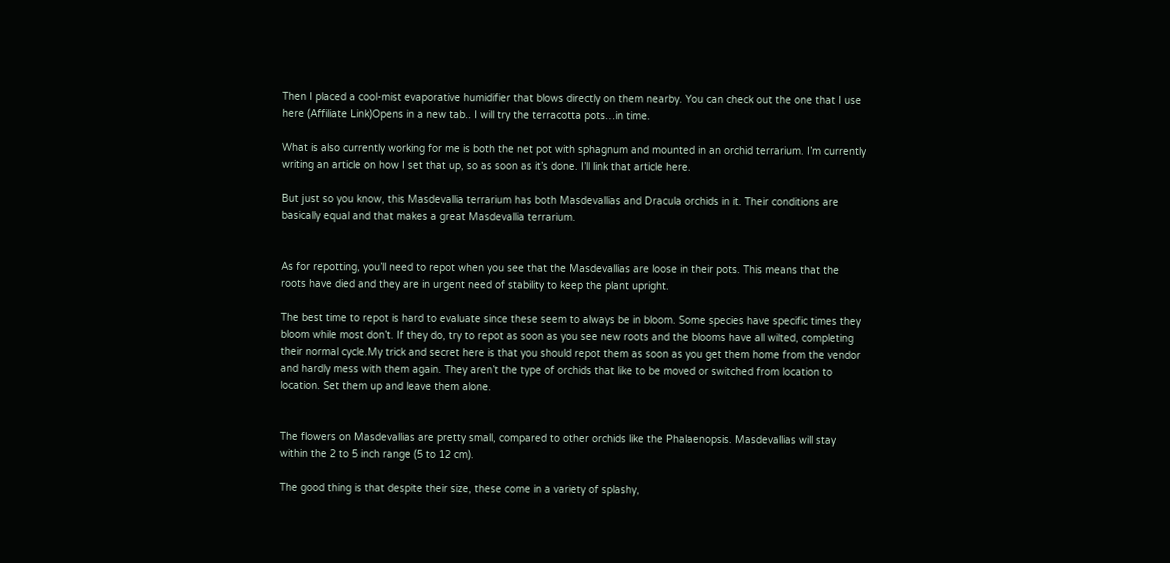Then I placed a cool-mist evaporative humidifier that blows directly on them nearby. You can check out the one that I use here (Affiliate Link)Opens in a new tab.. I will try the terracotta pots…in time.

What is also currently working for me is both the net pot with sphagnum and mounted in an orchid terrarium. I’m currently writing an article on how I set that up, so as soon as it’s done. I’ll link that article here.

But just so you know, this Masdevallia terrarium has both Masdevallias and Dracula orchids in it. Their conditions are basically equal and that makes a great Masdevallia terrarium.


As for repotting, you’ll need to repot when you see that the Masdevallias are loose in their pots. This means that the roots have died and they are in urgent need of stability to keep the plant upright.

The best time to repot is hard to evaluate since these seem to always be in bloom. Some species have specific times they bloom while most don’t. If they do, try to repot as soon as you see new roots and the blooms have all wilted, completing their normal cycle.My trick and secret here is that you should repot them as soon as you get them home from the vendor and hardly mess with them again. They aren’t the type of orchids that like to be moved or switched from location to location. Set them up and leave them alone.


The flowers on Masdevallias are pretty small, compared to other orchids like the Phalaenopsis. Masdevallias will stay within the 2 to 5 inch range (5 to 12 cm).

The good thing is that despite their size, these come in a variety of splashy,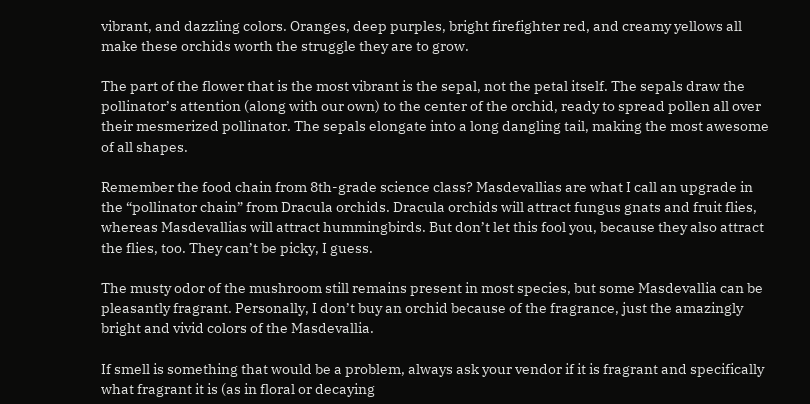vibrant, and dazzling colors. Oranges, deep purples, bright firefighter red, and creamy yellows all make these orchids worth the struggle they are to grow.

The part of the flower that is the most vibrant is the sepal, not the petal itself. The sepals draw the pollinator’s attention (along with our own) to the center of the orchid, ready to spread pollen all over their mesmerized pollinator. The sepals elongate into a long dangling tail, making the most awesome of all shapes.

Remember the food chain from 8th-grade science class? Masdevallias are what I call an upgrade in the “pollinator chain” from Dracula orchids. Dracula orchids will attract fungus gnats and fruit flies, whereas Masdevallias will attract hummingbirds. But don’t let this fool you, because they also attract the flies, too. They can’t be picky, I guess.

The musty odor of the mushroom still remains present in most species, but some Masdevallia can be pleasantly fragrant. Personally, I don’t buy an orchid because of the fragrance, just the amazingly bright and vivid colors of the Masdevallia.

If smell is something that would be a problem, always ask your vendor if it is fragrant and specifically what fragrant it is (as in floral or decaying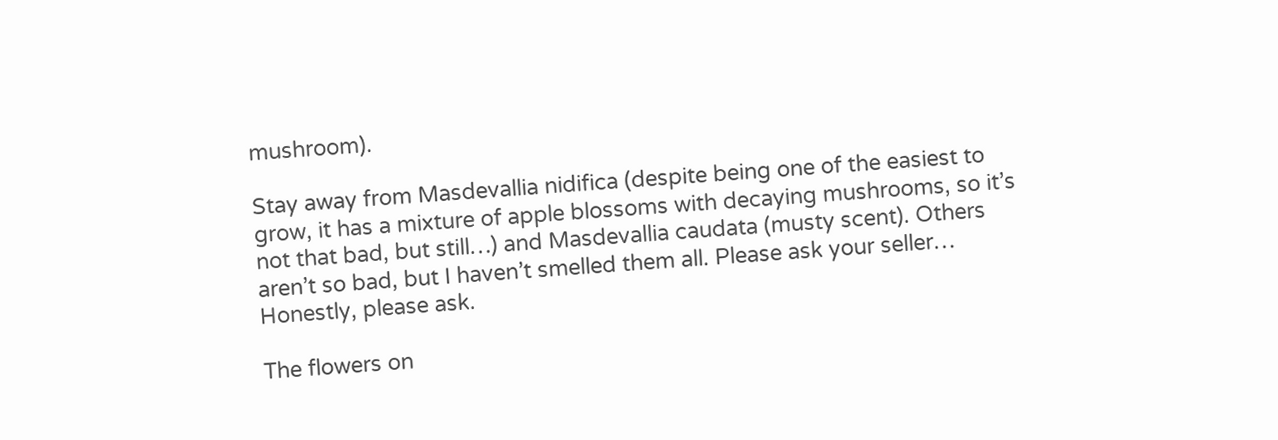mushroom).

Stay away from Masdevallia nidifica (despite being one of the easiest to grow, it has a mixture of apple blossoms with decaying mushrooms, so it’s not that bad, but still…) and Masdevallia caudata (musty scent). Others aren’t so bad, but I haven’t smelled them all. Please ask your seller… Honestly, please ask.

The flowers on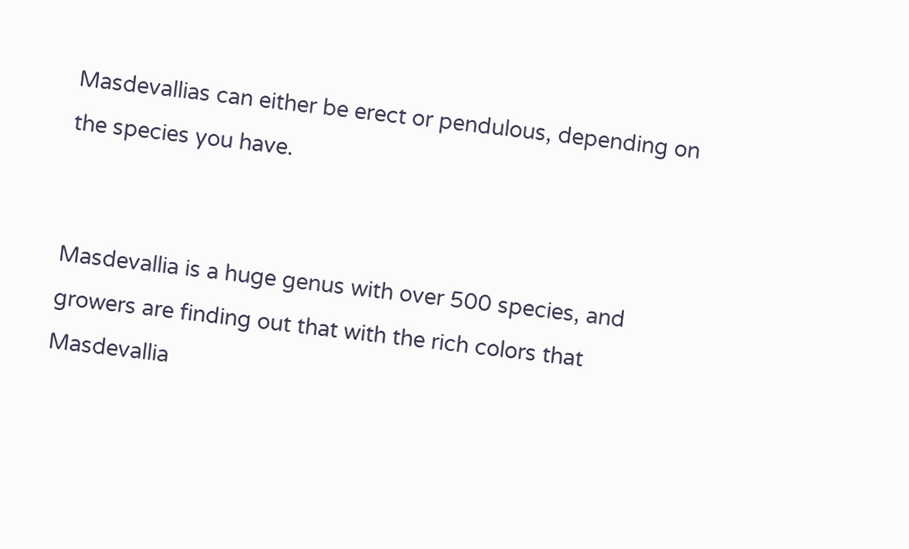Masdevallias can either be erect or pendulous, depending on the species you have.


Masdevallia is a huge genus with over 500 species, and growers are finding out that with the rich colors that Masdevallia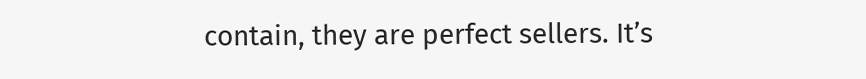contain, they are perfect sellers. It’s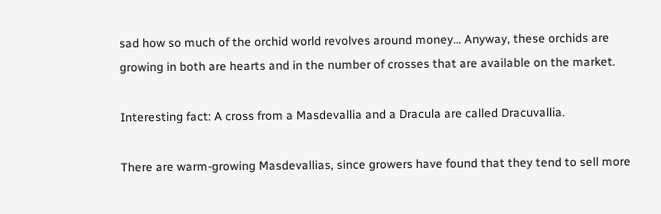sad how so much of the orchid world revolves around money… Anyway, these orchids are growing in both are hearts and in the number of crosses that are available on the market.

Interesting fact: A cross from a Masdevallia and a Dracula are called Dracuvallia.

There are warm-growing Masdevallias, since growers have found that they tend to sell more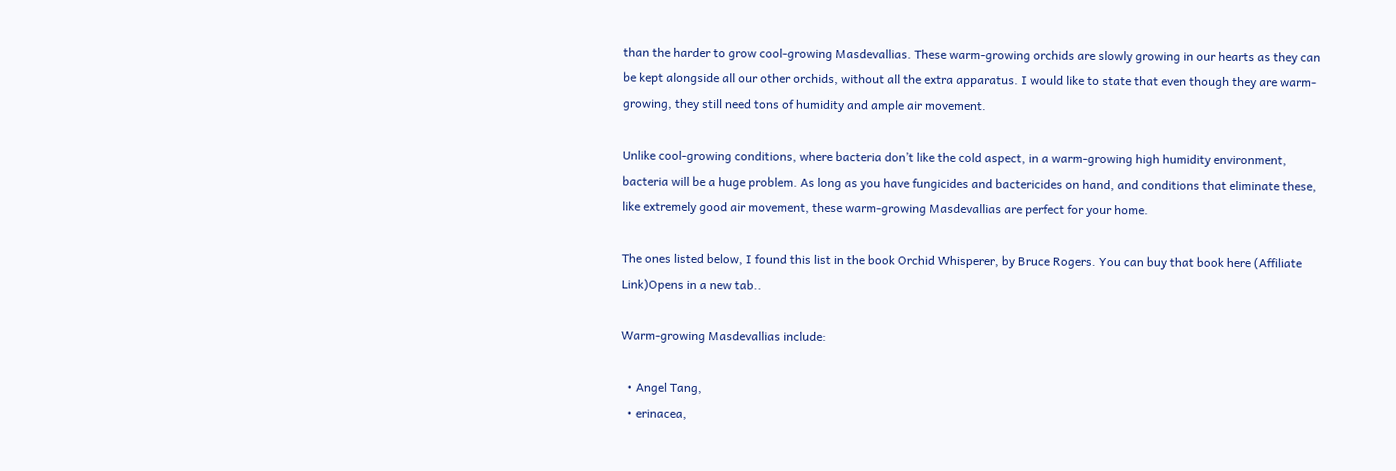than the harder to grow cool-growing Masdevallias. These warm-growing orchids are slowly growing in our hearts as they can be kept alongside all our other orchids, without all the extra apparatus. I would like to state that even though they are warm-growing, they still need tons of humidity and ample air movement.

Unlike cool-growing conditions, where bacteria don’t like the cold aspect, in a warm-growing high humidity environment, bacteria will be a huge problem. As long as you have fungicides and bactericides on hand, and conditions that eliminate these, like extremely good air movement, these warm-growing Masdevallias are perfect for your home.

The ones listed below, I found this list in the book Orchid Whisperer, by Bruce Rogers. You can buy that book here (Affiliate Link)Opens in a new tab..

Warm-growing Masdevallias include:

  • Angel Tang,
  • erinacea,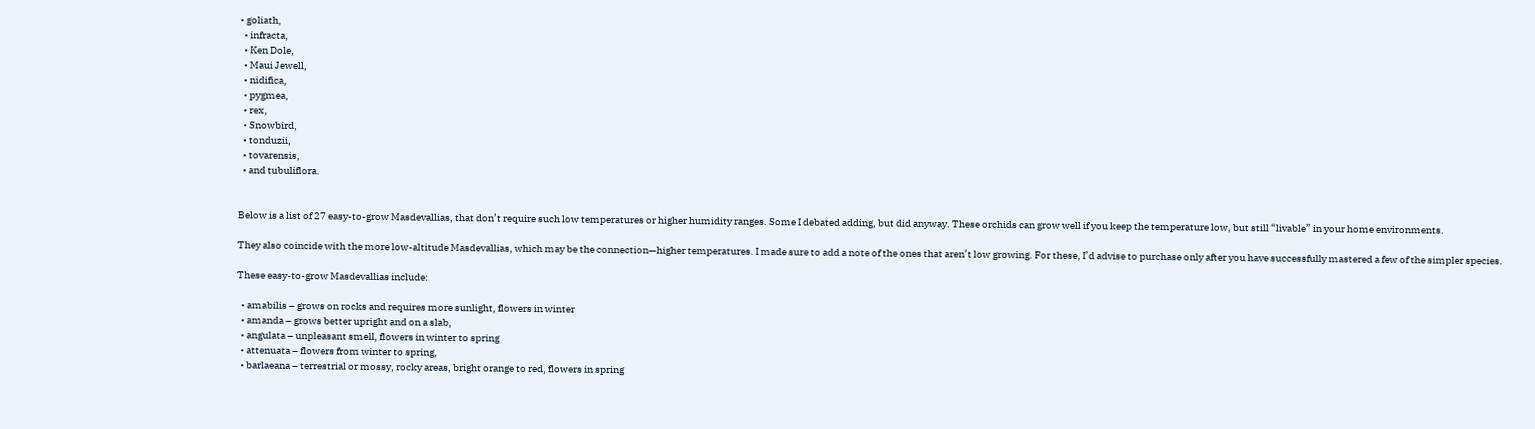• goliath,
  • infracta,
  • Ken Dole,
  • Maui Jewell,
  • nidifica,
  • pygmea,
  • rex,
  • Snowbird,
  • tonduzii,
  • tovarensis,
  • and tubuliflora.


Below is a list of 27 easy-to-grow Masdevallias, that don’t require such low temperatures or higher humidity ranges. Some I debated adding, but did anyway. These orchids can grow well if you keep the temperature low, but still “livable” in your home environments.

They also coincide with the more low-altitude Masdevallias, which may be the connection—higher temperatures. I made sure to add a note of the ones that aren’t low growing. For these, I’d advise to purchase only after you have successfully mastered a few of the simpler species.

These easy-to-grow Masdevallias include:

  • amabilis – grows on rocks and requires more sunlight, flowers in winter
  • amanda – grows better upright and on a slab,
  • angulata – unpleasant smell, flowers in winter to spring
  • attenuata – flowers from winter to spring,
  • barlaeana – terrestrial or mossy, rocky areas, bright orange to red, flowers in spring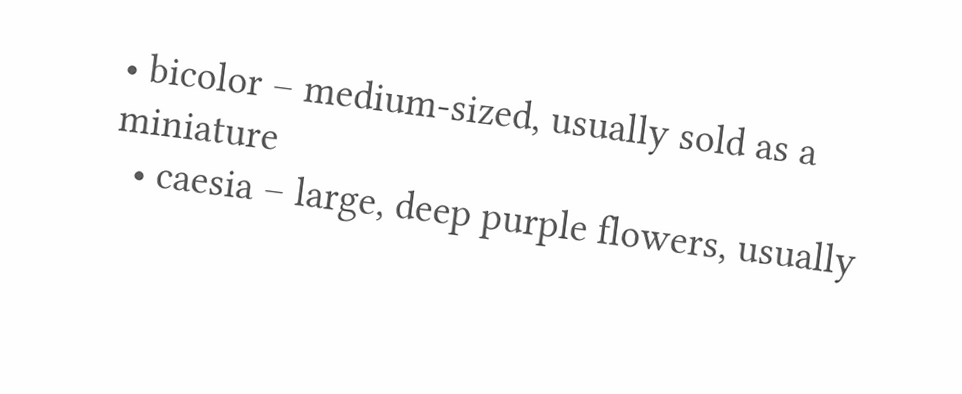• bicolor – medium-sized, usually sold as a miniature
  • caesia – large, deep purple flowers, usually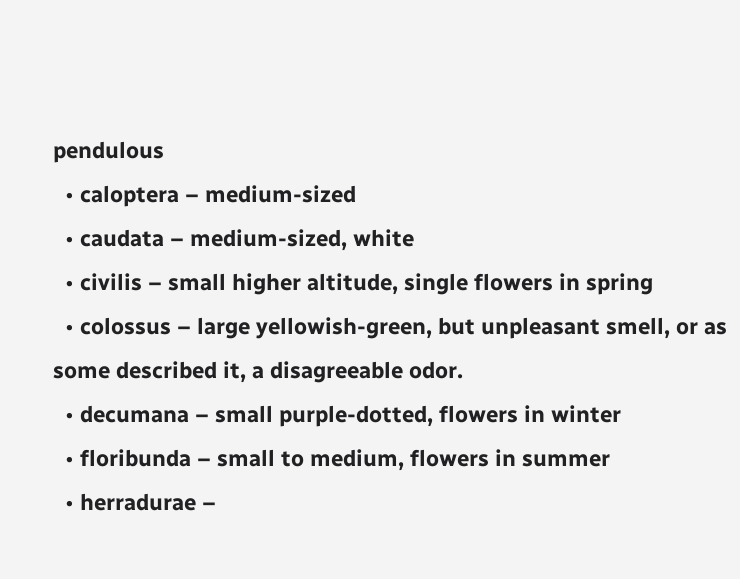pendulous
  • caloptera – medium-sized
  • caudata – medium-sized, white
  • civilis – small higher altitude, single flowers in spring
  • colossus – large yellowish-green, but unpleasant smell, or as some described it, a disagreeable odor.
  • decumana – small purple-dotted, flowers in winter
  • floribunda – small to medium, flowers in summer
  • herradurae –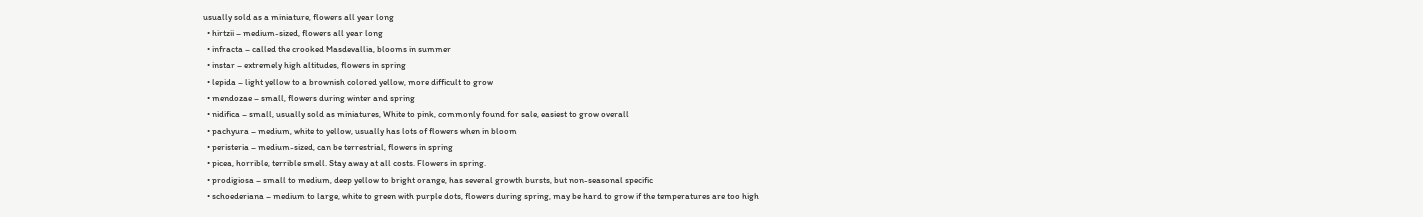usually sold as a miniature, flowers all year long
  • hirtzii – medium-sized, flowers all year long
  • infracta – called the crooked Masdevallia, blooms in summer
  • instar – extremely high altitudes, flowers in spring
  • lepida – light yellow to a brownish colored yellow, more difficult to grow
  • mendozae – small, flowers during winter and spring
  • nidifica – small, usually sold as miniatures, White to pink, commonly found for sale, easiest to grow overall
  • pachyura – medium, white to yellow, usually has lots of flowers when in bloom
  • peristeria – medium-sized, can be terrestrial, flowers in spring
  • picea, horrible, terrible smell. Stay away at all costs. Flowers in spring.
  • prodigiosa – small to medium, deep yellow to bright orange, has several growth bursts, but non-seasonal specific
  • schoederiana – medium to large, white to green with purple dots, flowers during spring, may be hard to grow if the temperatures are too high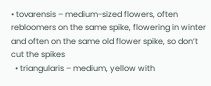• tovarensis – medium-sized flowers, often rebloomers on the same spike, flowering in winter and often on the same old flower spike, so don’t cut the spikes
  • triangularis – medium, yellow with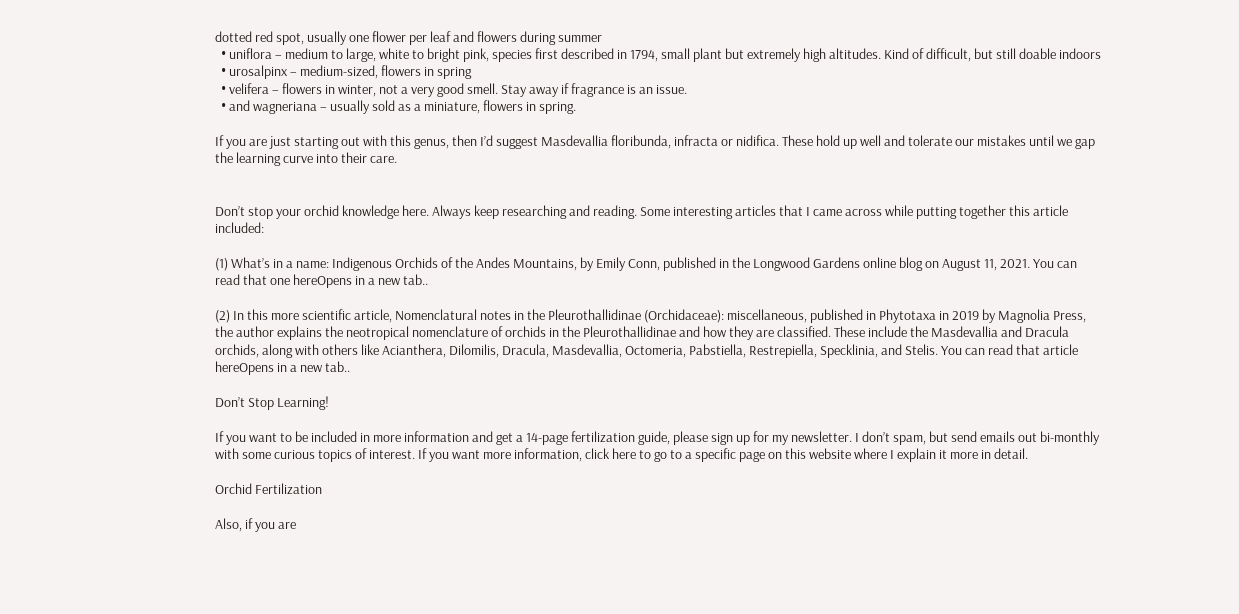dotted red spot, usually one flower per leaf and flowers during summer
  • uniflora – medium to large, white to bright pink, species first described in 1794, small plant but extremely high altitudes. Kind of difficult, but still doable indoors
  • urosalpinx – medium-sized, flowers in spring
  • velifera – flowers in winter, not a very good smell. Stay away if fragrance is an issue.
  • and wagneriana – usually sold as a miniature, flowers in spring.

If you are just starting out with this genus, then I’d suggest Masdevallia floribunda, infracta or nidifica. These hold up well and tolerate our mistakes until we gap the learning curve into their care.


Don’t stop your orchid knowledge here. Always keep researching and reading. Some interesting articles that I came across while putting together this article included:

(1) What’s in a name: Indigenous Orchids of the Andes Mountains, by Emily Conn, published in the Longwood Gardens online blog on August 11, 2021. You can read that one hereOpens in a new tab..

(2) In this more scientific article, Nomenclatural notes in the Pleurothallidinae (Orchidaceae): miscellaneous, published in Phytotaxa in 2019 by Magnolia Press, the author explains the neotropical nomenclature of orchids in the Pleurothallidinae and how they are classified. These include the Masdevallia and Dracula orchids, along with others like Acianthera, Dilomilis, Dracula, Masdevallia, Octomeria, Pabstiella, Restrepiella, Specklinia, and Stelis. You can read that article hereOpens in a new tab..

Don’t Stop Learning!

If you want to be included in more information and get a 14-page fertilization guide, please sign up for my newsletter. I don’t spam, but send emails out bi-monthly with some curious topics of interest. If you want more information, click here to go to a specific page on this website where I explain it more in detail.

Orchid Fertilization

Also, if you are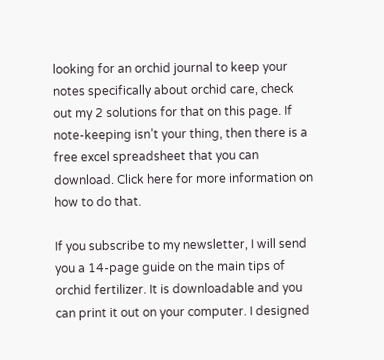looking for an orchid journal to keep your notes specifically about orchid care, check out my 2 solutions for that on this page. If note-keeping isn’t your thing, then there is a free excel spreadsheet that you can download. Click here for more information on how to do that.

If you subscribe to my newsletter, I will send you a 14-page guide on the main tips of orchid fertilizer. It is downloadable and you can print it out on your computer. I designed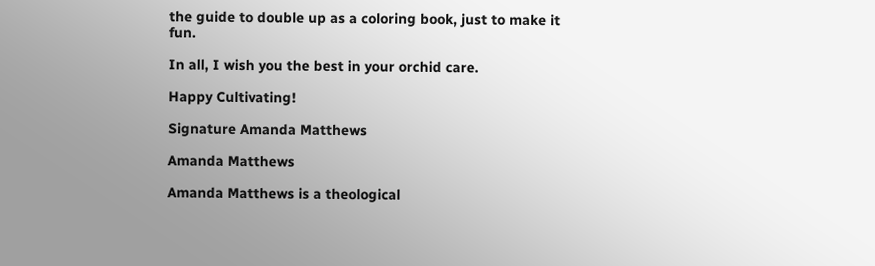the guide to double up as a coloring book, just to make it fun.

In all, I wish you the best in your orchid care.

Happy Cultivating!

Signature Amanda Matthews

Amanda Matthews

Amanda Matthews is a theological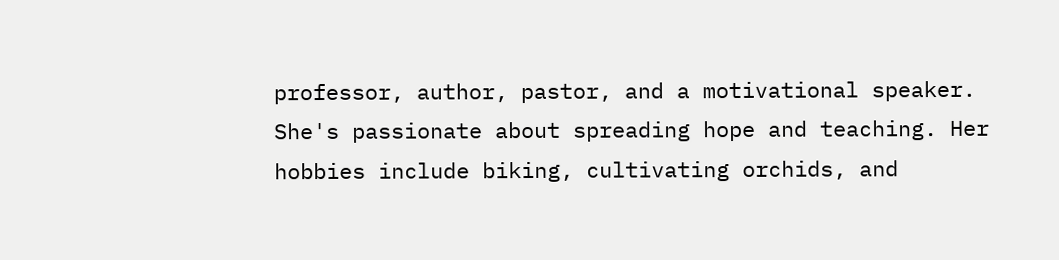professor, author, pastor, and a motivational speaker. She's passionate about spreading hope and teaching. Her hobbies include biking, cultivating orchids, and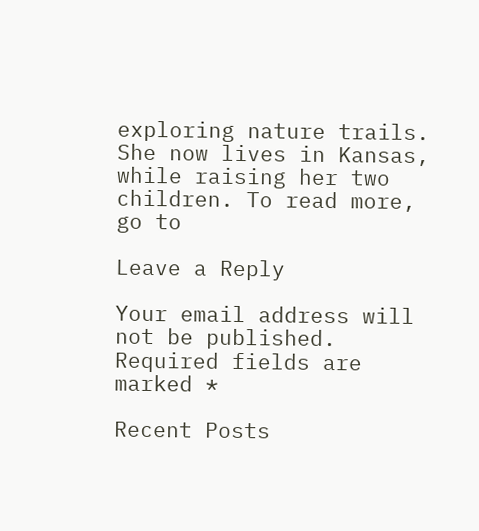exploring nature trails. She now lives in Kansas, while raising her two children. To read more, go to

Leave a Reply

Your email address will not be published. Required fields are marked *

Recent Posts